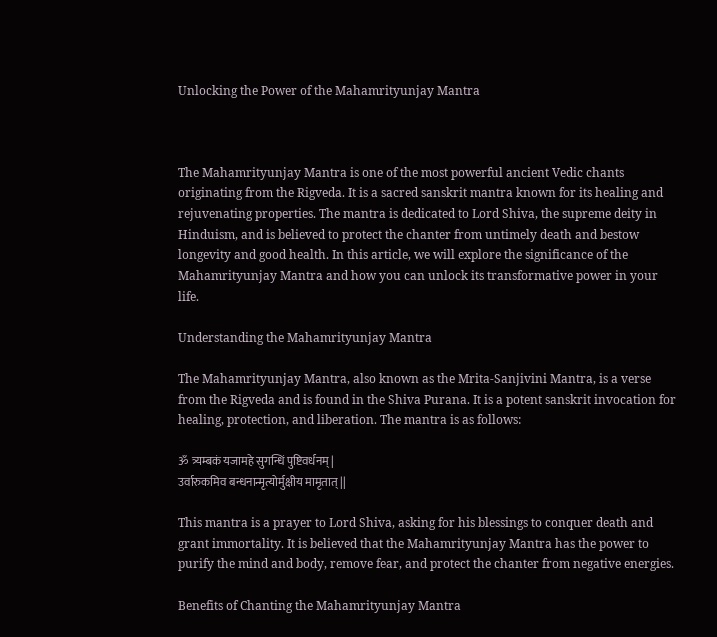Unlocking the Power of the Mahamrityunjay Mantra



The Mahamrityunjay Mantra is one of the most powerful ancient Vedic chants originating from the Rigveda. It is a sacred sanskrit mantra known for its healing and rejuvenating properties. The mantra is dedicated to Lord Shiva, the supreme deity in Hinduism, and is believed to protect the chanter from untimely death and bestow longevity and good health. In this article, we will explore the significance of the Mahamrityunjay Mantra and how you can unlock its transformative power in your life.

Understanding the Mahamrityunjay Mantra

The Mahamrityunjay Mantra, also known as the Mrita-Sanjivini Mantra, is a verse from the Rigveda and is found in the Shiva Purana. It is a potent sanskrit invocation for healing, protection, and liberation. The mantra is as follows:

ॐ त्र्यम्बकं यजामहे सुगन्धिं पुष्टिवर्धनम् |
उर्वारुकमिव बन्धनान्मृत्योर्मुक्षीय मामृतात् ||

This mantra is a prayer to Lord Shiva, asking for his blessings to conquer death and grant immortality. It is believed that the Mahamrityunjay Mantra has the power to purify the mind and body, remove fear, and protect the chanter from negative energies.

Benefits of Chanting the Mahamrityunjay Mantra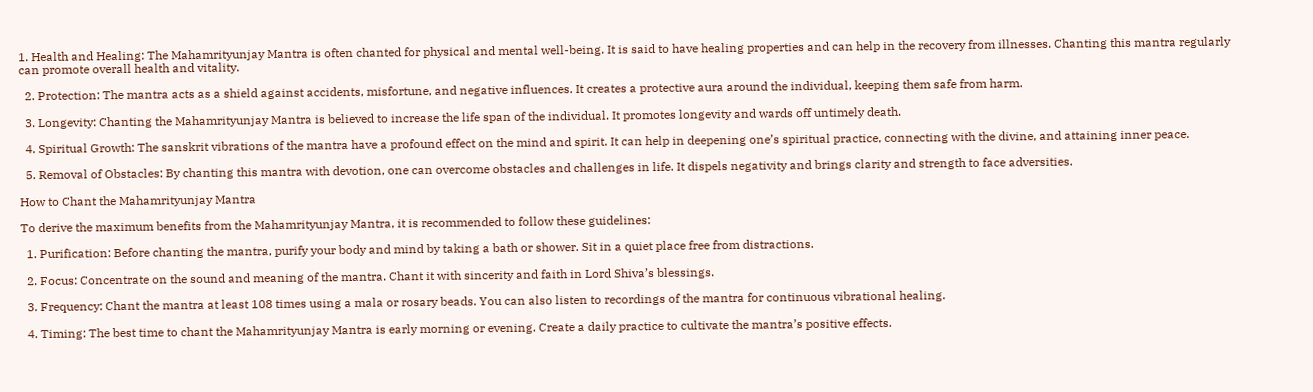1. Health and Healing: The Mahamrityunjay Mantra is often chanted for physical and mental well-being. It is said to have healing properties and can help in the recovery from illnesses. Chanting this mantra regularly can promote overall health and vitality.

  2. Protection: The mantra acts as a shield against accidents, misfortune, and negative influences. It creates a protective aura around the individual, keeping them safe from harm.

  3. Longevity: Chanting the Mahamrityunjay Mantra is believed to increase the life span of the individual. It promotes longevity and wards off untimely death.

  4. Spiritual Growth: The sanskrit vibrations of the mantra have a profound effect on the mind and spirit. It can help in deepening one’s spiritual practice, connecting with the divine, and attaining inner peace.

  5. Removal of Obstacles: By chanting this mantra with devotion, one can overcome obstacles and challenges in life. It dispels negativity and brings clarity and strength to face adversities.

How to Chant the Mahamrityunjay Mantra

To derive the maximum benefits from the Mahamrityunjay Mantra, it is recommended to follow these guidelines:

  1. Purification: Before chanting the mantra, purify your body and mind by taking a bath or shower. Sit in a quiet place free from distractions.

  2. Focus: Concentrate on the sound and meaning of the mantra. Chant it with sincerity and faith in Lord Shiva’s blessings.

  3. Frequency: Chant the mantra at least 108 times using a mala or rosary beads. You can also listen to recordings of the mantra for continuous vibrational healing.

  4. Timing: The best time to chant the Mahamrityunjay Mantra is early morning or evening. Create a daily practice to cultivate the mantra’s positive effects.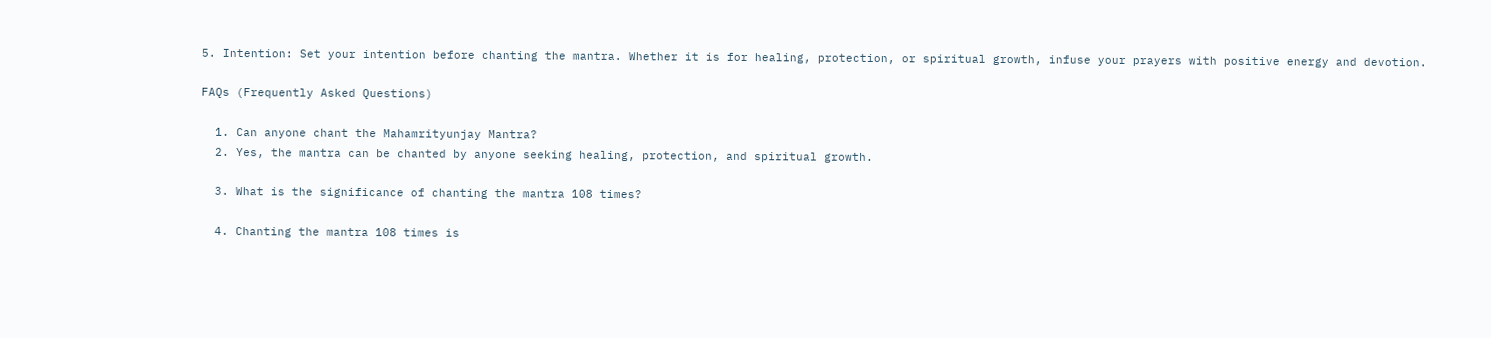5. Intention: Set your intention before chanting the mantra. Whether it is for healing, protection, or spiritual growth, infuse your prayers with positive energy and devotion.

FAQs (Frequently Asked Questions)

  1. Can anyone chant the Mahamrityunjay Mantra?
  2. Yes, the mantra can be chanted by anyone seeking healing, protection, and spiritual growth.

  3. What is the significance of chanting the mantra 108 times?

  4. Chanting the mantra 108 times is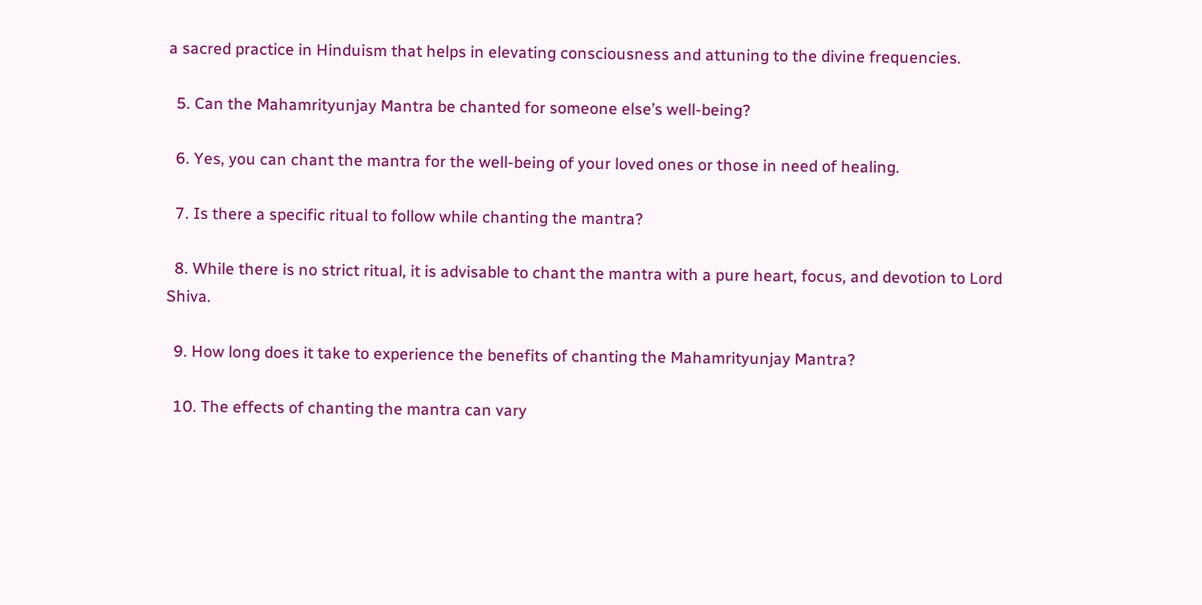a sacred practice in Hinduism that helps in elevating consciousness and attuning to the divine frequencies.

  5. Can the Mahamrityunjay Mantra be chanted for someone else’s well-being?

  6. Yes, you can chant the mantra for the well-being of your loved ones or those in need of healing.

  7. Is there a specific ritual to follow while chanting the mantra?

  8. While there is no strict ritual, it is advisable to chant the mantra with a pure heart, focus, and devotion to Lord Shiva.

  9. How long does it take to experience the benefits of chanting the Mahamrityunjay Mantra?

  10. The effects of chanting the mantra can vary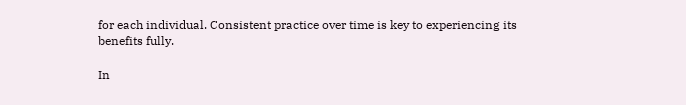for each individual. Consistent practice over time is key to experiencing its benefits fully.

In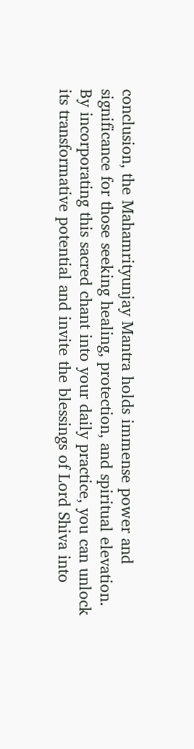conclusion, the Mahamrityunjay Mantra holds immense power and significance for those seeking healing, protection, and spiritual elevation. By incorporating this sacred chant into your daily practice, you can unlock its transformative potential and invite the blessings of Lord Shiva into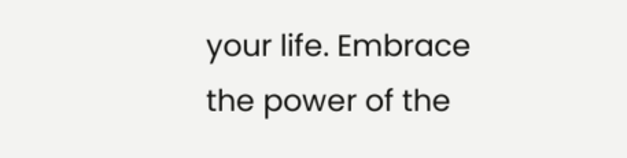your life. Embrace the power of the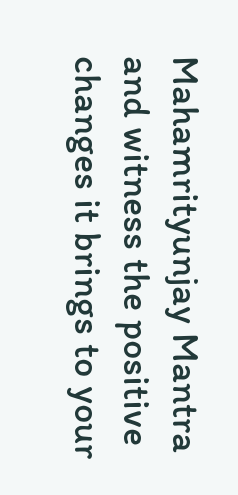Mahamrityunjay Mantra and witness the positive changes it brings to your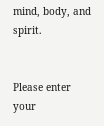mind, body, and spirit.


Please enter your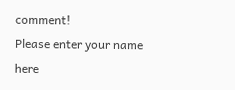comment!
Please enter your name here